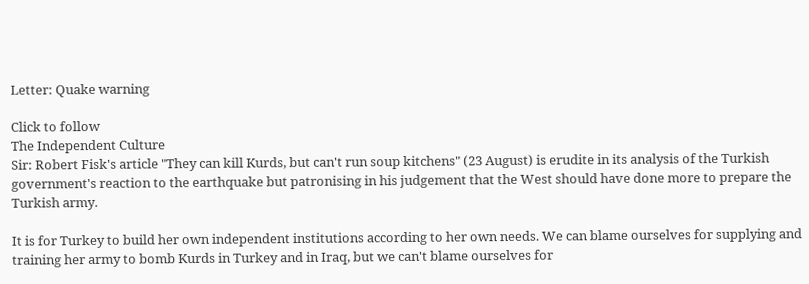Letter: Quake warning

Click to follow
The Independent Culture
Sir: Robert Fisk's article "They can kill Kurds, but can't run soup kitchens" (23 August) is erudite in its analysis of the Turkish government's reaction to the earthquake but patronising in his judgement that the West should have done more to prepare the Turkish army.

It is for Turkey to build her own independent institutions according to her own needs. We can blame ourselves for supplying and training her army to bomb Kurds in Turkey and in Iraq, but we can't blame ourselves for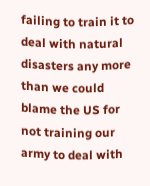failing to train it to deal with natural disasters any more than we could blame the US for not training our army to deal with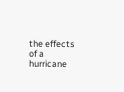the effects of a hurricane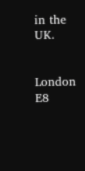in the UK.


London E8